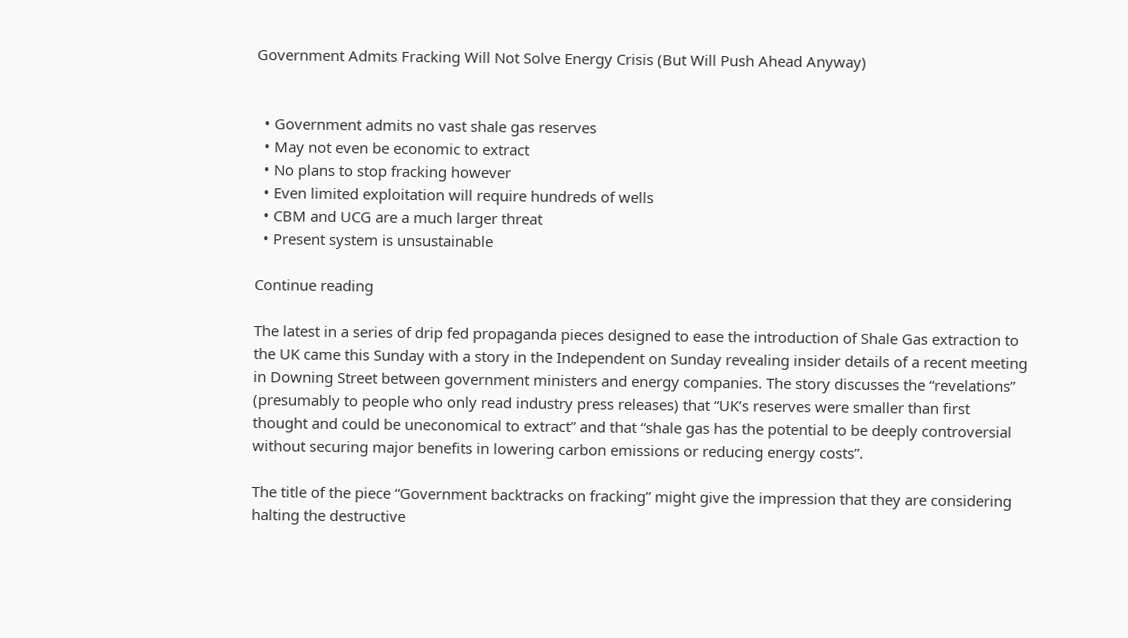Government Admits Fracking Will Not Solve Energy Crisis (But Will Push Ahead Anyway)


  • Government admits no vast shale gas reserves
  • May not even be economic to extract
  • No plans to stop fracking however
  • Even limited exploitation will require hundreds of wells
  • CBM and UCG are a much larger threat
  • Present system is unsustainable

Continue reading

The latest in a series of drip fed propaganda pieces designed to ease the introduction of Shale Gas extraction to the UK came this Sunday with a story in the Independent on Sunday revealing insider details of a recent meeting in Downing Street between government ministers and energy companies. The story discusses the “revelations” (presumably to people who only read industry press releases) that “UK’s reserves were smaller than first thought and could be uneconomical to extract” and that “shale gas has the potential to be deeply controversial without securing major benefits in lowering carbon emissions or reducing energy costs”.

The title of the piece “Government backtracks on fracking” might give the impression that they are considering halting the destructive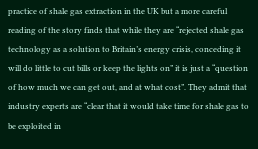practice of shale gas extraction in the UK but a more careful reading of the story finds that while they are “rejected shale gas technology as a solution to Britain’s energy crisis, conceding it will do little to cut bills or keep the lights on” it is just a “question of how much we can get out, and at what cost”. They admit that industry experts are “clear that it would take time for shale gas to be exploited in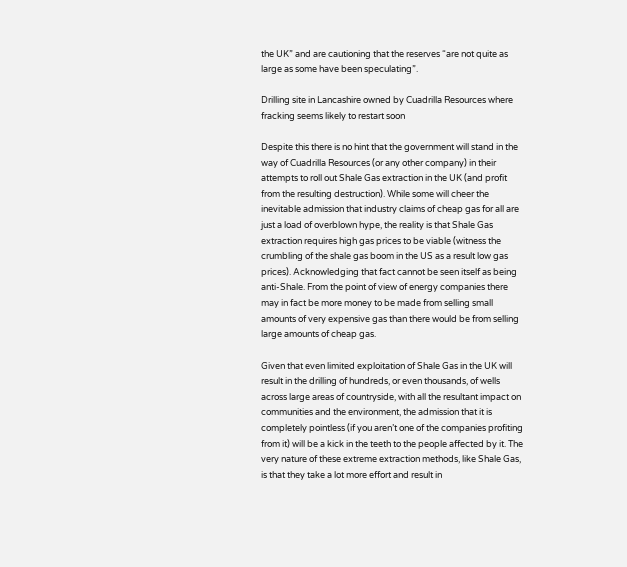the UK” and are cautioning that the reserves “are not quite as large as some have been speculating”.

Drilling site in Lancashire owned by Cuadrilla Resources where fracking seems likely to restart soon

Despite this there is no hint that the government will stand in the way of Cuadrilla Resources (or any other company) in their attempts to roll out Shale Gas extraction in the UK (and profit from the resulting destruction). While some will cheer the inevitable admission that industry claims of cheap gas for all are just a load of overblown hype, the reality is that Shale Gas extraction requires high gas prices to be viable (witness the crumbling of the shale gas boom in the US as a result low gas prices). Acknowledging that fact cannot be seen itself as being anti-Shale. From the point of view of energy companies there may in fact be more money to be made from selling small amounts of very expensive gas than there would be from selling large amounts of cheap gas.

Given that even limited exploitation of Shale Gas in the UK will result in the drilling of hundreds, or even thousands, of wells across large areas of countryside, with all the resultant impact on communities and the environment, the admission that it is completely pointless (if you aren’t one of the companies profiting from it) will be a kick in the teeth to the people affected by it. The very nature of these extreme extraction methods, like Shale Gas, is that they take a lot more effort and result in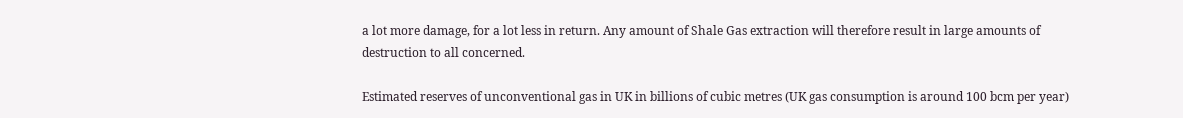a lot more damage, for a lot less in return. Any amount of Shale Gas extraction will therefore result in large amounts of destruction to all concerned.

Estimated reserves of unconventional gas in UK in billions of cubic metres (UK gas consumption is around 100 bcm per year)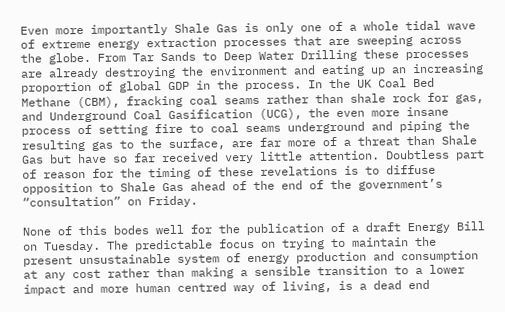Even more importantly Shale Gas is only one of a whole tidal wave of extreme energy extraction processes that are sweeping across the globe. From Tar Sands to Deep Water Drilling these processes are already destroying the environment and eating up an increasing proportion of global GDP in the process. In the UK Coal Bed Methane (CBM), fracking coal seams rather than shale rock for gas, and Underground Coal Gasification (UCG), the even more insane process of setting fire to coal seams underground and piping the resulting gas to the surface, are far more of a threat than Shale Gas but have so far received very little attention. Doubtless part of reason for the timing of these revelations is to diffuse opposition to Shale Gas ahead of the end of the government’s “consultation” on Friday.

None of this bodes well for the publication of a draft Energy Bill on Tuesday. The predictable focus on trying to maintain the present unsustainable system of energy production and consumption at any cost rather than making a sensible transition to a lower impact and more human centred way of living, is a dead end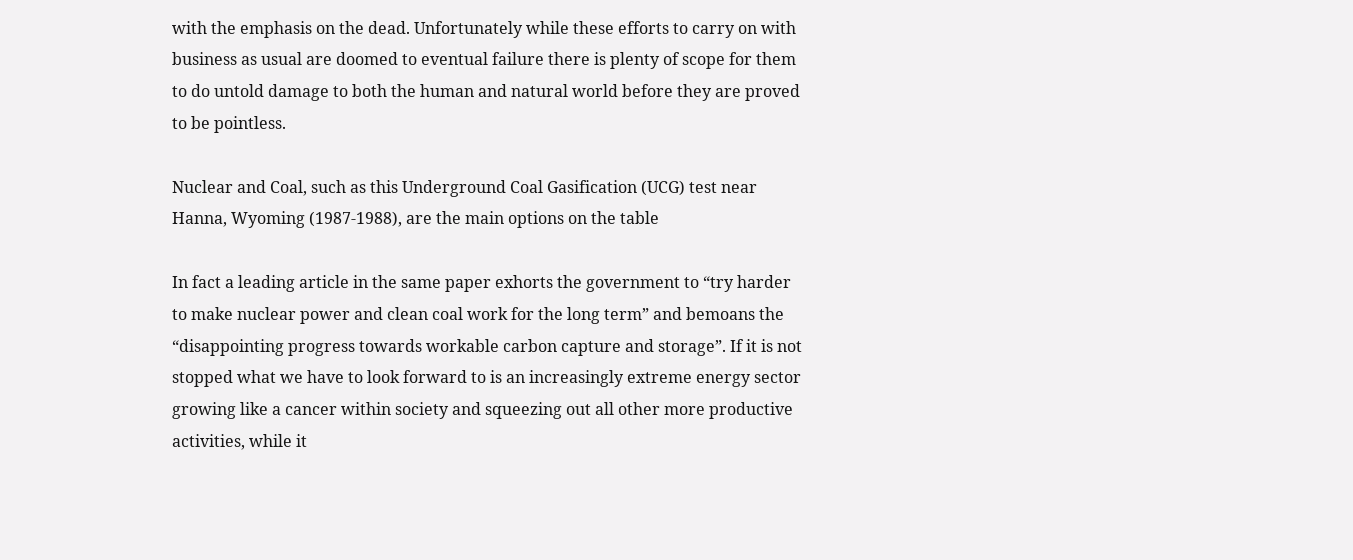with the emphasis on the dead. Unfortunately while these efforts to carry on with business as usual are doomed to eventual failure there is plenty of scope for them to do untold damage to both the human and natural world before they are proved to be pointless.

Nuclear and Coal, such as this Underground Coal Gasification (UCG) test near Hanna, Wyoming (1987-1988), are the main options on the table

In fact a leading article in the same paper exhorts the government to “try harder to make nuclear power and clean coal work for the long term” and bemoans the “disappointing progress towards workable carbon capture and storage”. If it is not stopped what we have to look forward to is an increasingly extreme energy sector growing like a cancer within society and squeezing out all other more productive activities, while it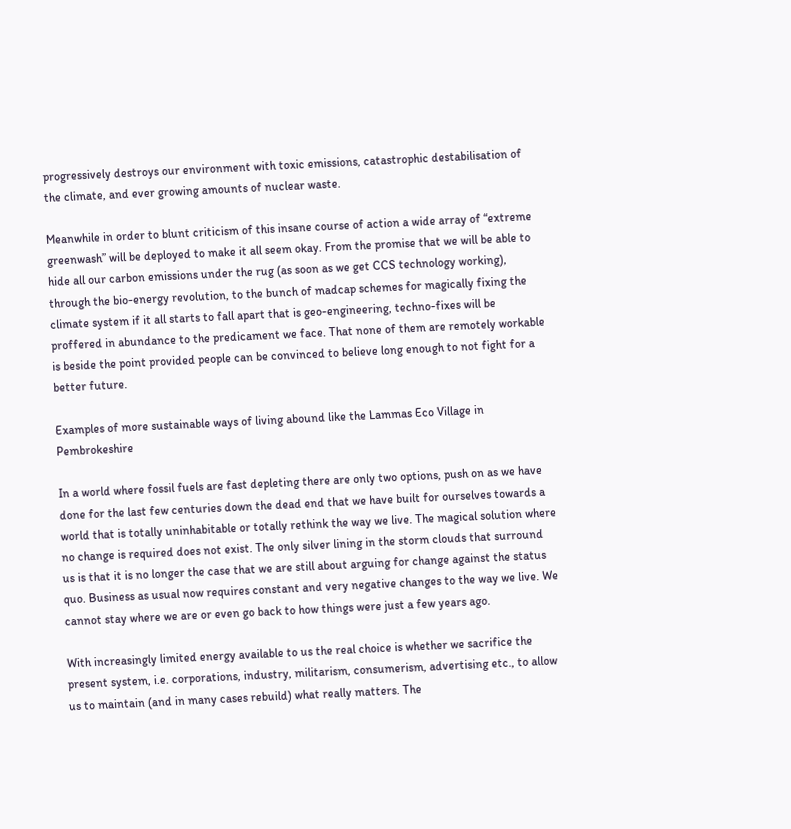progressively destroys our environment with toxic emissions, catastrophic destabilisation of the climate, and ever growing amounts of nuclear waste.

Meanwhile in order to blunt criticism of this insane course of action a wide array of “extreme greenwash” will be deployed to make it all seem okay. From the promise that we will be able to hide all our carbon emissions under the rug (as soon as we get CCS technology working), through the bio-energy revolution, to the bunch of madcap schemes for magically fixing the climate system if it all starts to fall apart that is geo-engineering, techno-fixes will be proffered in abundance to the predicament we face. That none of them are remotely workable is beside the point provided people can be convinced to believe long enough to not fight for a better future.

Examples of more sustainable ways of living abound like the Lammas Eco Village in Pembrokeshire

In a world where fossil fuels are fast depleting there are only two options, push on as we have done for the last few centuries down the dead end that we have built for ourselves towards a world that is totally uninhabitable or totally rethink the way we live. The magical solution where no change is required does not exist. The only silver lining in the storm clouds that surround us is that it is no longer the case that we are still about arguing for change against the status quo. Business as usual now requires constant and very negative changes to the way we live. We cannot stay where we are or even go back to how things were just a few years ago.

With increasingly limited energy available to us the real choice is whether we sacrifice the present system, i.e. corporations, industry, militarism, consumerism, advertising etc., to allow us to maintain (and in many cases rebuild) what really matters. The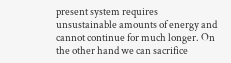present system requires unsustainable amounts of energy and cannot continue for much longer. On the other hand we can sacrifice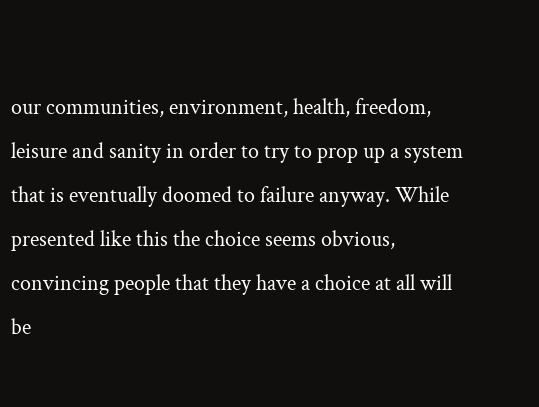our communities, environment, health, freedom, leisure and sanity in order to try to prop up a system that is eventually doomed to failure anyway. While presented like this the choice seems obvious, convincing people that they have a choice at all will be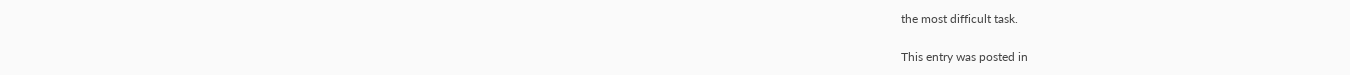the most difficult task.

This entry was posted in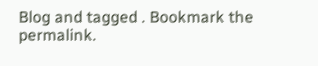Blog and tagged . Bookmark the permalink.